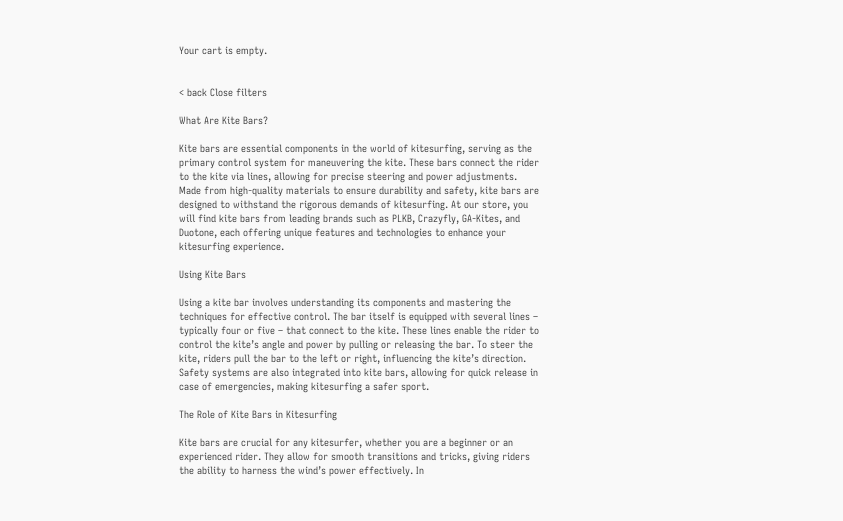Your cart is empty.


< back Close filters

What Are Kite Bars?

Kite bars are essential components in the world of kitesurfing, serving as the primary control system for maneuvering the kite. These bars connect the rider to the kite via lines, allowing for precise steering and power adjustments. Made from high-quality materials to ensure durability and safety, kite bars are designed to withstand the rigorous demands of kitesurfing. At our store, you will find kite bars from leading brands such as PLKB, Crazyfly, GA-Kites, and Duotone, each offering unique features and technologies to enhance your kitesurfing experience.

Using Kite Bars

Using a kite bar involves understanding its components and mastering the techniques for effective control. The bar itself is equipped with several lines – typically four or five – that connect to the kite. These lines enable the rider to control the kite’s angle and power by pulling or releasing the bar. To steer the kite, riders pull the bar to the left or right, influencing the kite’s direction. Safety systems are also integrated into kite bars, allowing for quick release in case of emergencies, making kitesurfing a safer sport.

The Role of Kite Bars in Kitesurfing

Kite bars are crucial for any kitesurfer, whether you are a beginner or an experienced rider. They allow for smooth transitions and tricks, giving riders the ability to harness the wind’s power effectively. In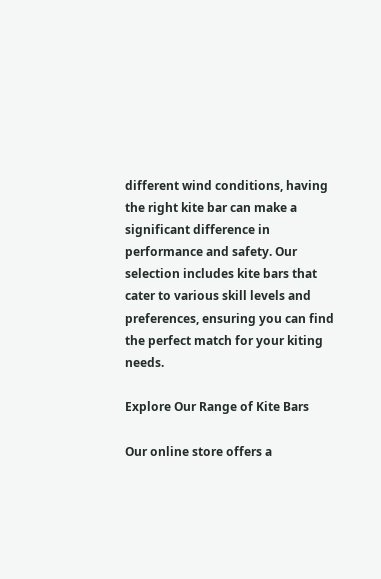different wind conditions, having the right kite bar can make a significant difference in performance and safety. Our selection includes kite bars that cater to various skill levels and preferences, ensuring you can find the perfect match for your kiting needs.

Explore Our Range of Kite Bars

Our online store offers a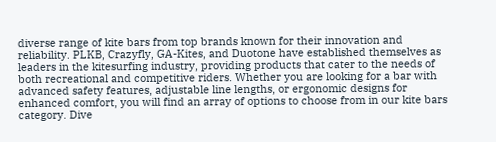diverse range of kite bars from top brands known for their innovation and reliability. PLKB, Crazyfly, GA-Kites, and Duotone have established themselves as leaders in the kitesurfing industry, providing products that cater to the needs of both recreational and competitive riders. Whether you are looking for a bar with advanced safety features, adjustable line lengths, or ergonomic designs for enhanced comfort, you will find an array of options to choose from in our kite bars category. Dive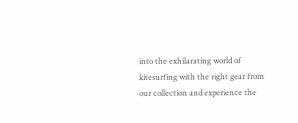into the exhilarating world of kitesurfing with the right gear from our collection and experience the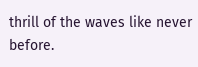thrill of the waves like never before.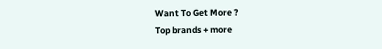Want To Get More ?
Top brands + more